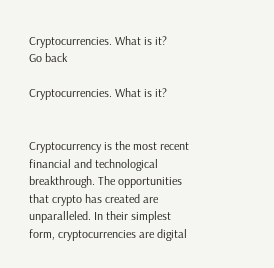Cryptocurrencies. What is it?
Go back

Cryptocurrencies. What is it?


Cryptocurrency is the most recent financial and technological breakthrough. The opportunities that crypto has created are unparalleled. In their simplest form, cryptocurrencies are digital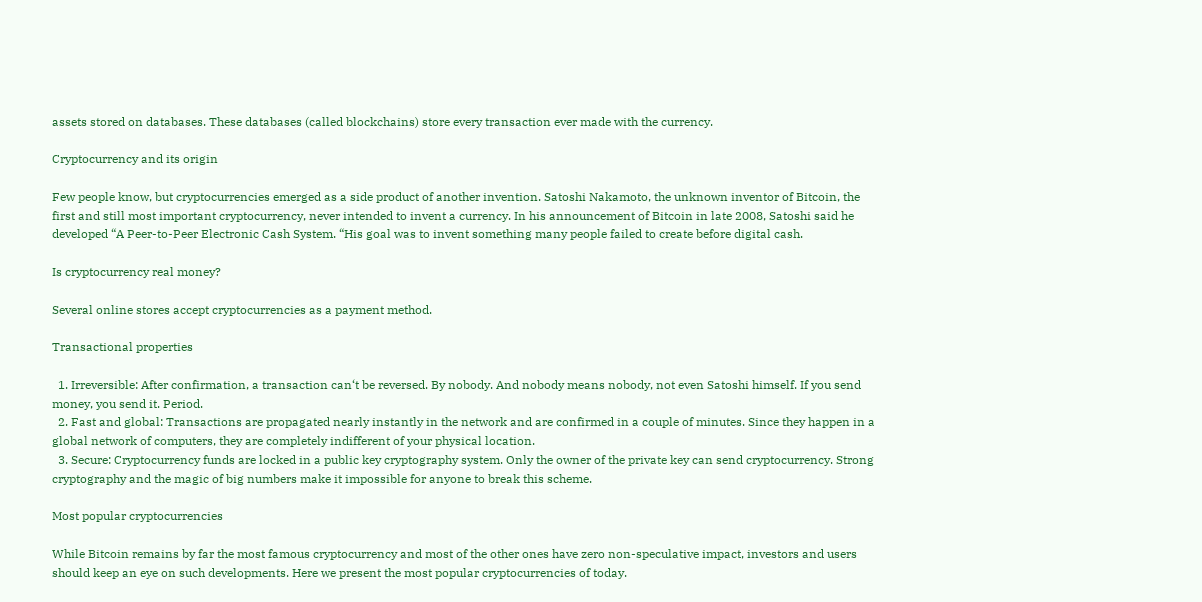assets stored on databases. These databases (called blockchains) store every transaction ever made with the currency.

Cryptocurrency and its origin

Few people know, but cryptocurrencies emerged as a side product of another invention. Satoshi Nakamoto, the unknown inventor of Bitcoin, the first and still most important cryptocurrency, never intended to invent a currency. In his announcement of Bitcoin in late 2008, Satoshi said he developed “A Peer-to-Peer Electronic Cash System. “His goal was to invent something many people failed to create before digital cash.

Is cryptocurrency real money?

Several online stores accept cryptocurrencies as a payment method.

Transactional properties

  1. Irreversible: After confirmation, a transaction can‘t be reversed. By nobody. And nobody means nobody, not even Satoshi himself. If you send money, you send it. Period.
  2. Fast and global: Transactions are propagated nearly instantly in the network and are confirmed in a couple of minutes. Since they happen in a global network of computers, they are completely indifferent of your physical location.
  3. Secure: Cryptocurrency funds are locked in a public key cryptography system. Only the owner of the private key can send cryptocurrency. Strong cryptography and the magic of big numbers make it impossible for anyone to break this scheme.

Most popular cryptocurrencies

While Bitcoin remains by far the most famous cryptocurrency and most of the other ones have zero non-speculative impact, investors and users should keep an eye on such developments. Here we present the most popular cryptocurrencies of today.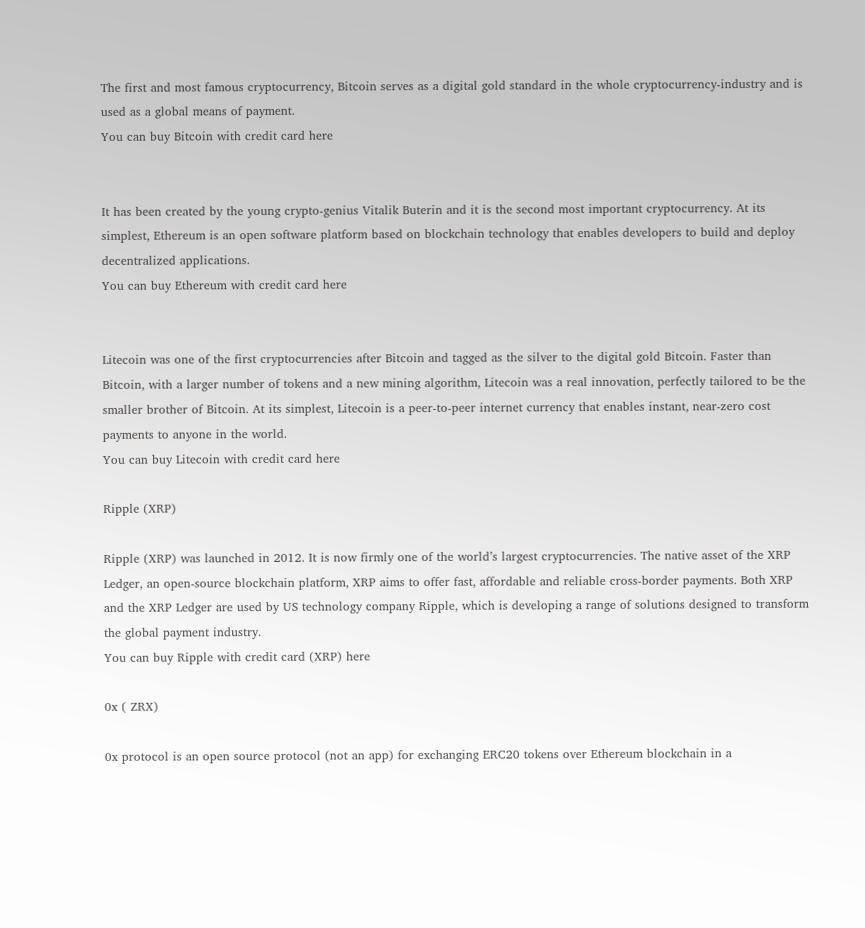The first and most famous cryptocurrency, Bitcoin serves as a digital gold standard in the whole cryptocurrency-industry and is used as a global means of payment.
You can buy Bitcoin with credit card here


It has been created by the young crypto-genius Vitalik Buterin and it is the second most important cryptocurrency. At its simplest, Ethereum is an open software platform based on blockchain technology that enables developers to build and deploy decentralized applications.
You can buy Ethereum with credit card here


Litecoin was one of the first cryptocurrencies after Bitcoin and tagged as the silver to the digital gold Bitcoin. Faster than Bitcoin, with a larger number of tokens and a new mining algorithm, Litecoin was a real innovation, perfectly tailored to be the smaller brother of Bitcoin. At its simplest, Litecoin is a peer-to-peer internet currency that enables instant, near-zero cost payments to anyone in the world.
You can buy Litecoin with credit card here

Ripple (XRP)

Ripple (XRP) was launched in 2012. It is now firmly one of the world’s largest cryptocurrencies. The native asset of the XRP Ledger, an open-source blockchain platform, XRP aims to offer fast, affordable and reliable cross-border payments. Both XRP and the XRP Ledger are used by US technology company Ripple, which is developing a range of solutions designed to transform the global payment industry.
You can buy Ripple with credit card (XRP) here

0x ( ZRX)

0x protocol is an open source protocol (not an app) for exchanging ERC20 tokens over Ethereum blockchain in a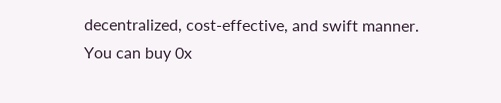decentralized, cost-effective, and swift manner.
You can buy 0x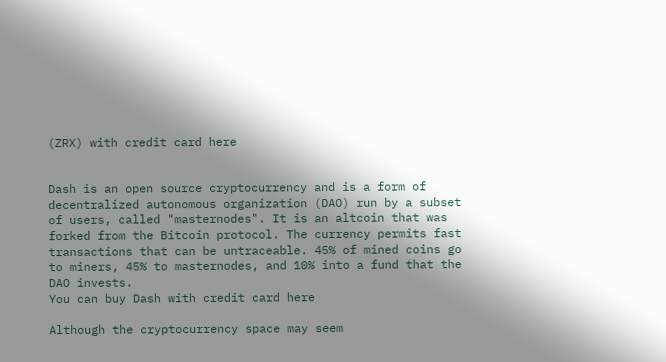(ZRX) with credit card here


Dash is an open source cryptocurrency and is a form of decentralized autonomous organization (DAO) run by a subset of users, called "masternodes". It is an altcoin that was forked from the Bitcoin protocol. The currency permits fast transactions that can be untraceable. 45% of mined coins go to miners, 45% to masternodes, and 10% into a fund that the DAO invests.
You can buy Dash with credit card here

Although the cryptocurrency space may seem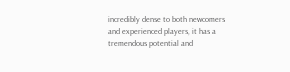incredibly dense to both newcomers and experienced players, it has a tremendous potential and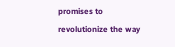promises to revolutionize the way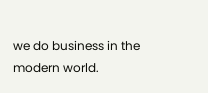we do business in the modern world.